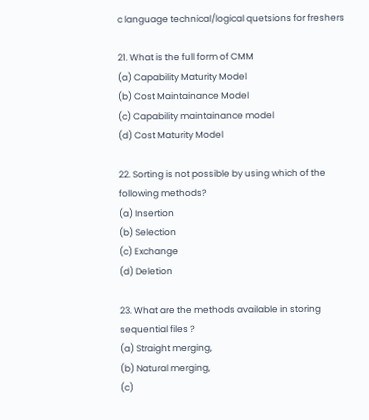c language technical/logical quetsions for freshers

21. What is the full form of CMM
(a) Capability Maturity Model
(b) Cost Maintainance Model
(c) Capability maintainance model
(d) Cost Maturity Model

22. Sorting is not possible by using which of the following methods?
(a) Insertion
(b) Selection
(c) Exchange
(d) Deletion

23. What are the methods available in storing sequential files ?
(a) Straight merging,
(b) Natural merging,
(c)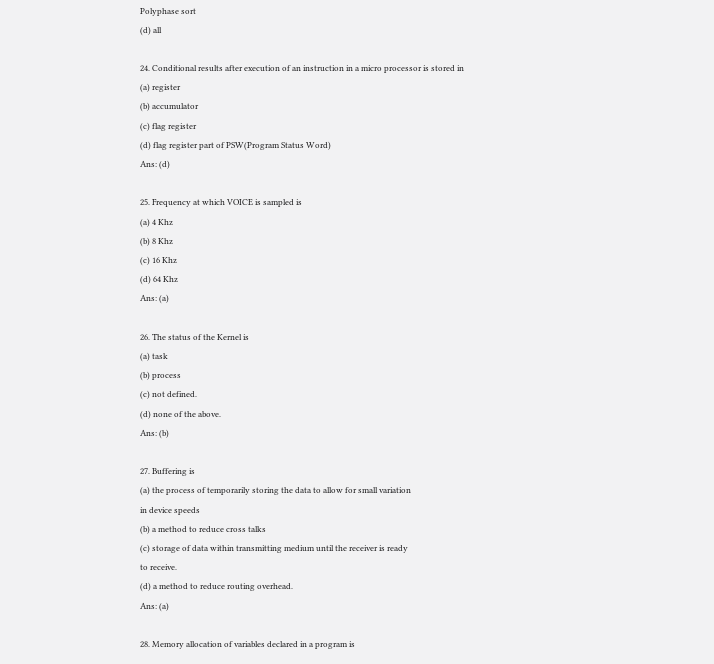Polyphase sort
(d) all

24. Conditional results after execution of an instruction in a micro processor is stored in
(a) register
(b) accumulator
(c) flag register
(d) flag register part of PSW(Program Status Word)
Ans: (d)

25. Frequency at which VOICE is sampled is
(a) 4 Khz
(b) 8 Khz
(c) 16 Khz
(d) 64 Khz
Ans: (a)

26. The status of the Kernel is
(a) task
(b) process
(c) not defined.
(d) none of the above.
Ans: (b)

27. Buffering is
(a) the process of temporarily storing the data to allow for small variation
in device speeds
(b) a method to reduce cross talks
(c) storage of data within transmitting medium until the receiver is ready
to receive.
(d) a method to reduce routing overhead.
Ans: (a)

28. Memory allocation of variables declared in a program is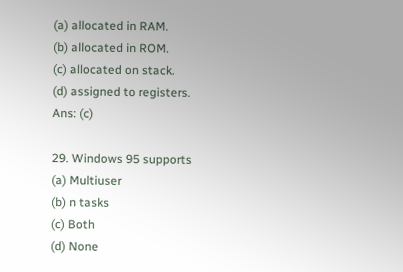(a) allocated in RAM.
(b) allocated in ROM.
(c) allocated on stack.
(d) assigned to registers.
Ans: (c)

29. Windows 95 supports
(a) Multiuser
(b) n tasks
(c) Both
(d) None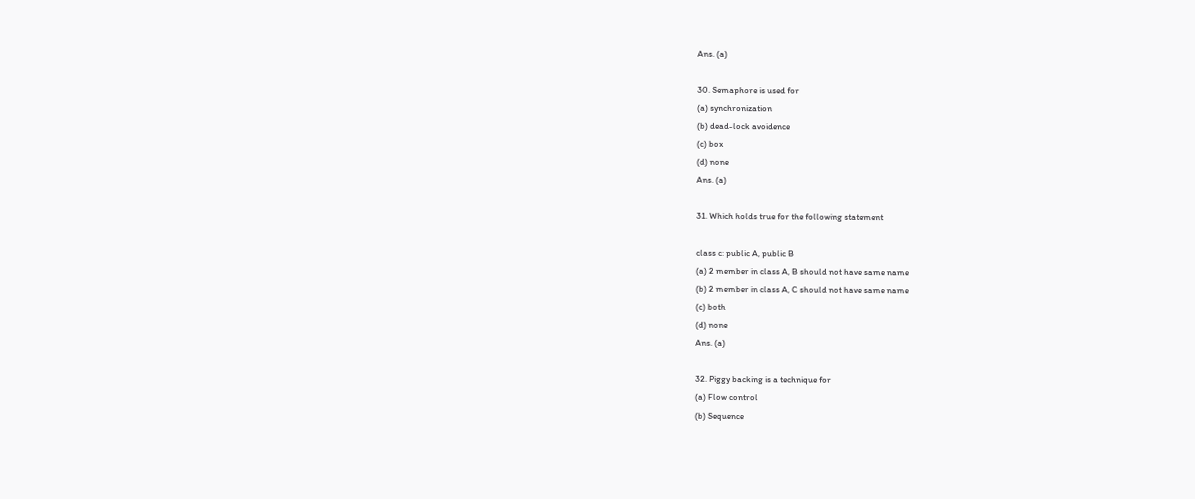Ans. (a)

30. Semaphore is used for
(a) synchronization
(b) dead-lock avoidence
(c) box
(d) none
Ans. (a)

31. Which holds true for the following statement

class c: public A, public B
(a) 2 member in class A, B should not have same name
(b) 2 member in class A, C should not have same name
(c) both
(d) none
Ans. (a)

32. Piggy backing is a technique for
(a) Flow control
(b) Sequence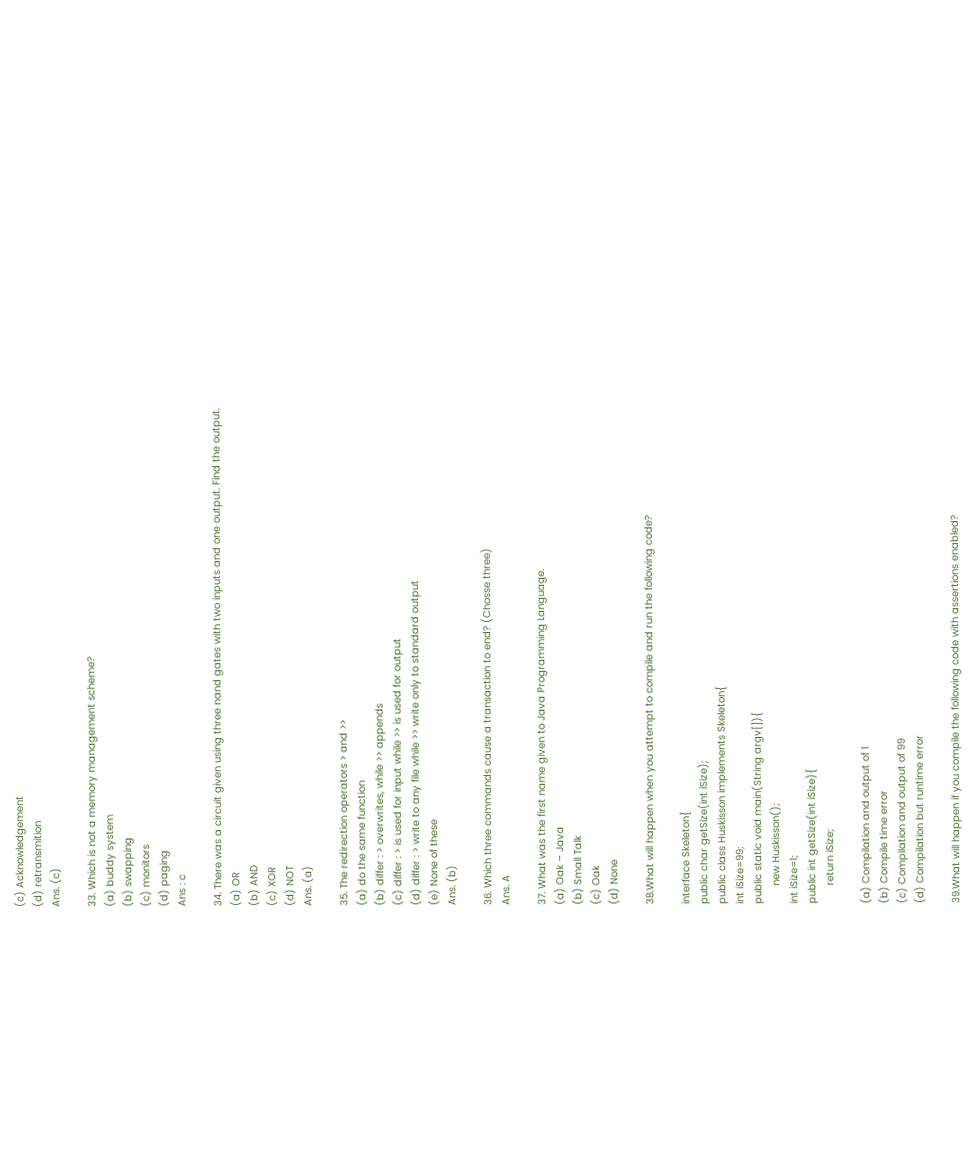(c) Acknowledgement
(d) retransmition
Ans. (c)

33. Which is not a memory management scheme?
(a) buddy system
(b) swapping
(c) monitors
(d) paging
Ans : c

34. There was a circuit given using three nand gates with two inputs and one output. Find the output.
(a) OR
(b) AND
(c) XOR
(d) NOT
Ans. (a)

35. The redirection operators > and >>
(a) do the same function
(b) differ : > overwrites, while >> appends
(c) differ : > is used for input while >> is used for output
(d) differ : > write to any file while >> write only to standard output
(e) None of these
Ans. (b)

36. Which three commands cause a transaction to end? (Chosse three)
Ans. A

37. What was the first name given to Java Programming Language.
(a) Oak – Java
(b) Small Talk
(c) Oak
(d) None

38.What will happen when you attempt to compile and run the following code?

interface Skeleton{
public char getSize(int iSize);
public class Huskisson implements Skeleton{
int iSize=99;
public static void main(String argv[]){
      new Huskisson();
int iSize=1;
public int getSize(int iSize){
      return iSize;

(a) Compilation and output of 1
(b) Compile time error
(c) Compilation and output of 99
(d) Compilation but runtime error

39.What will happen if you compile the following code with assertions enabled?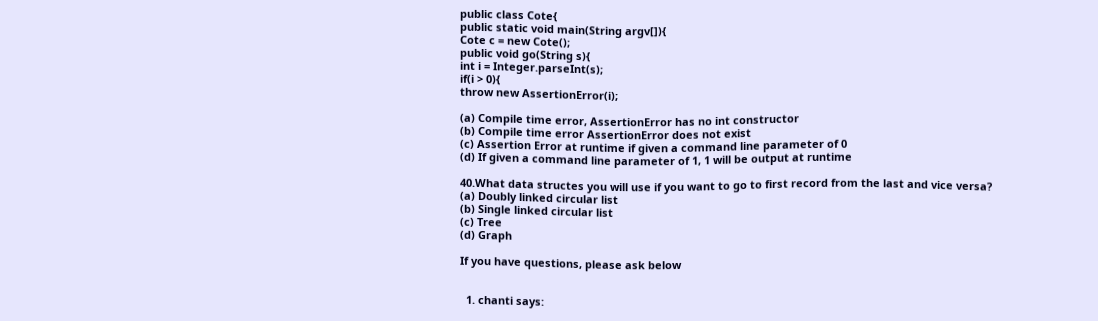public class Cote{
public static void main(String argv[]){
Cote c = new Cote();
public void go(String s){
int i = Integer.parseInt(s);
if(i > 0){
throw new AssertionError(i);

(a) Compile time error, AssertionError has no int constructor
(b) Compile time error AssertionError does not exist
(c) Assertion Error at runtime if given a command line parameter of 0
(d) If given a command line parameter of 1, 1 will be output at runtime

40.What data structes you will use if you want to go to first record from the last and vice versa?
(a) Doubly linked circular list
(b) Single linked circular list
(c) Tree
(d) Graph

If you have questions, please ask below


  1. chanti says: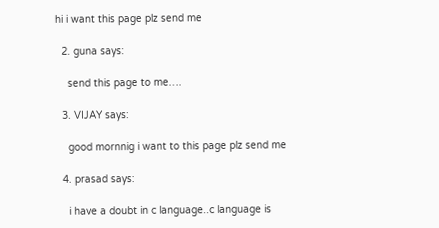hi i want this page plz send me

  2. guna says:

    send this page to me….

  3. VIJAY says:

    good mornnig i want to this page plz send me

  4. prasad says:

    i have a doubt in c language..c language is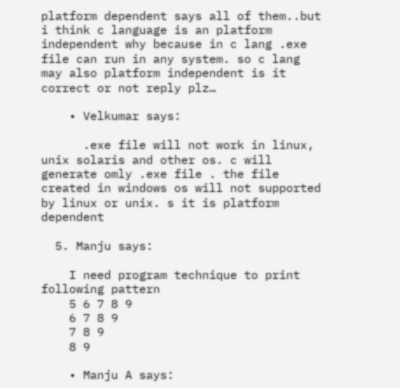platform dependent says all of them..but i think c language is an platform independent why because in c lang .exe file can run in any system. so c lang may also platform independent is it correct or not reply plz…

    • Velkumar says:

      .exe file will not work in linux, unix solaris and other os. c will generate omly .exe file . the file created in windows os will not supported by linux or unix. s it is platform dependent

  5. Manju says:

    I need program technique to print following pattern
    5 6 7 8 9
    6 7 8 9
    7 8 9
    8 9

    • Manju A says: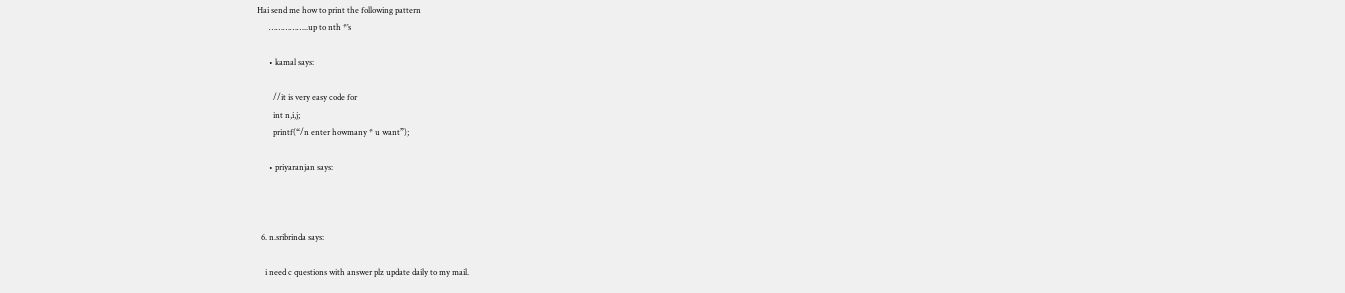Hai send me how to print the following pattern
      ……………..up to nth *’s

      • kamal says:

        //it is very easy code for
        int n,i,j;
        printf(“/n enter howmany * u want”);

      • priyaranjan says:



  6. n.sribrinda says:

    i need c questions with answer plz update daily to my mail.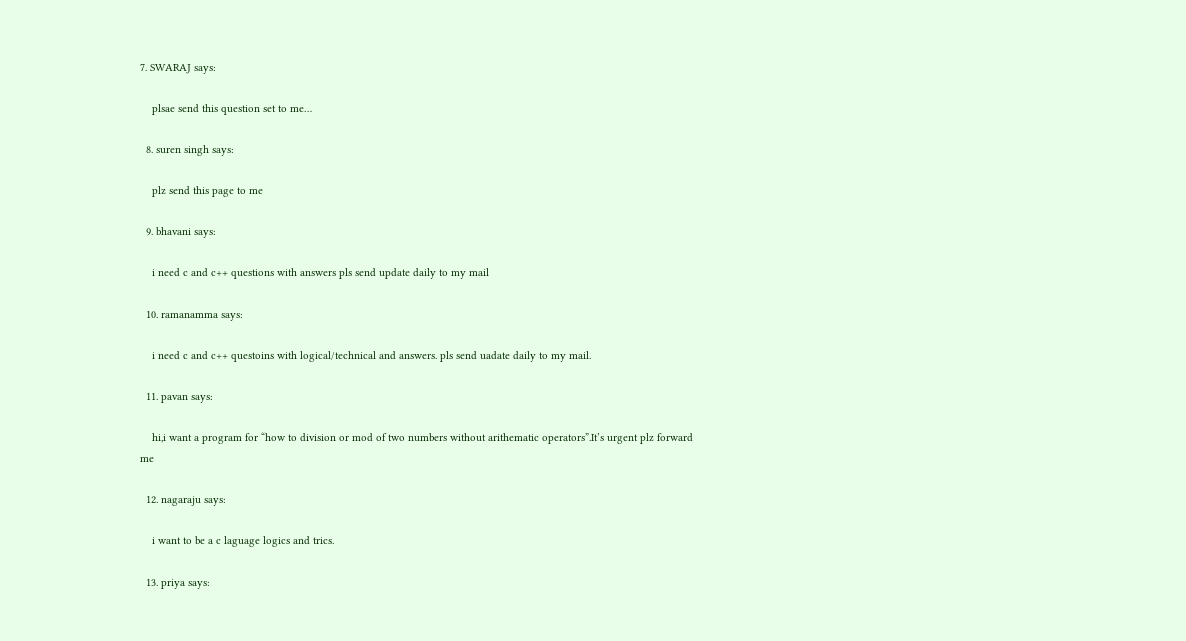7. SWARAJ says:

    plsae send this question set to me…

  8. suren singh says:

    plz send this page to me

  9. bhavani says:

    i need c and c++ questions with answers pls send update daily to my mail

  10. ramanamma says:

    i need c and c++ questoins with logical/technical and answers. pls send uadate daily to my mail.

  11. pavan says:

    hi,i want a program for “how to division or mod of two numbers without arithematic operators”.It’s urgent plz forward me

  12. nagaraju says:

    i want to be a c laguage logics and trics.

  13. priya says: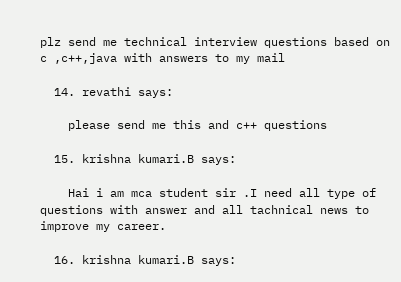plz send me technical interview questions based on c ,c++,java with answers to my mail

  14. revathi says:

    please send me this and c++ questions

  15. krishna kumari.B says:

    Hai i am mca student sir .I need all type of questions with answer and all tachnical news to improve my career.

  16. krishna kumari.B says: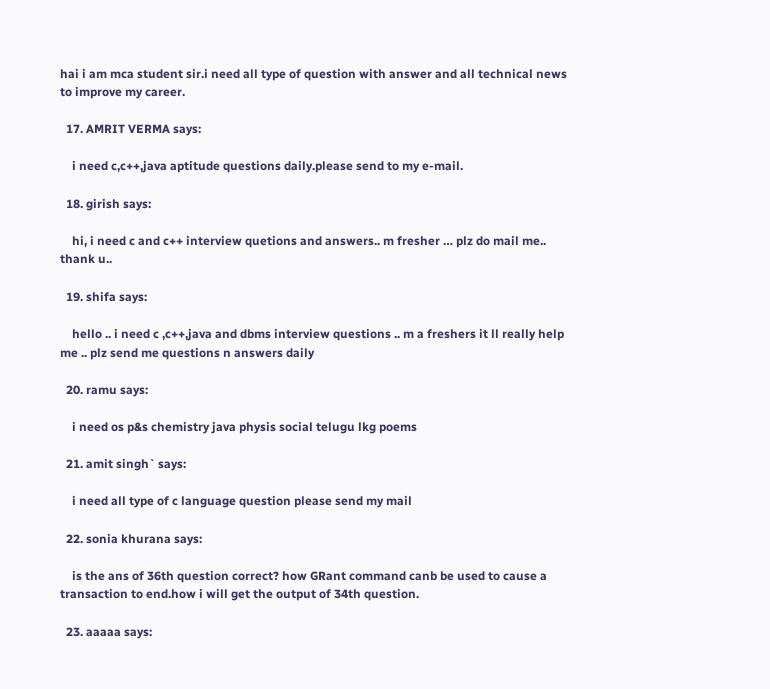hai i am mca student sir.i need all type of question with answer and all technical news to improve my career.

  17. AMRIT VERMA says:

    i need c,c++,java aptitude questions daily.please send to my e-mail.

  18. girish says:

    hi, i need c and c++ interview quetions and answers.. m fresher … plz do mail me.. thank u..

  19. shifa says:

    hello .. i need c ,c++,java and dbms interview questions .. m a freshers it ll really help me .. plz send me questions n answers daily

  20. ramu says:

    i need os p&s chemistry java physis social telugu lkg poems

  21. amit singh` says:

    i need all type of c language question please send my mail

  22. sonia khurana says:

    is the ans of 36th question correct? how GRant command canb be used to cause a transaction to end.how i will get the output of 34th question.

  23. aaaaa says: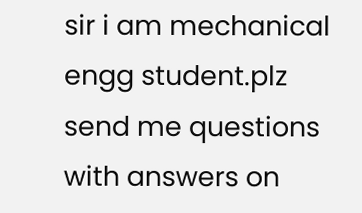sir i am mechanical engg student.plz send me questions with answers on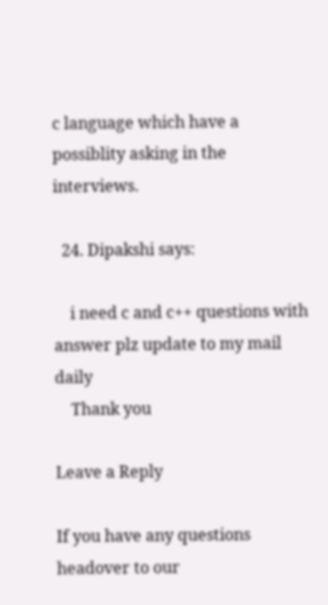c language which have a possiblity asking in the interviews.

  24. Dipakshi says:

    i need c and c++ questions with answer plz update to my mail daily
    Thank you

Leave a Reply

If you have any questions headover to our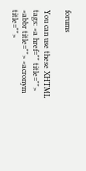forums

You can use these XHTML tags: <a href="" title=""> <abbr title=""> <acronym title="">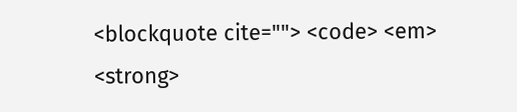<blockquote cite=""> <code> <em> <strong>